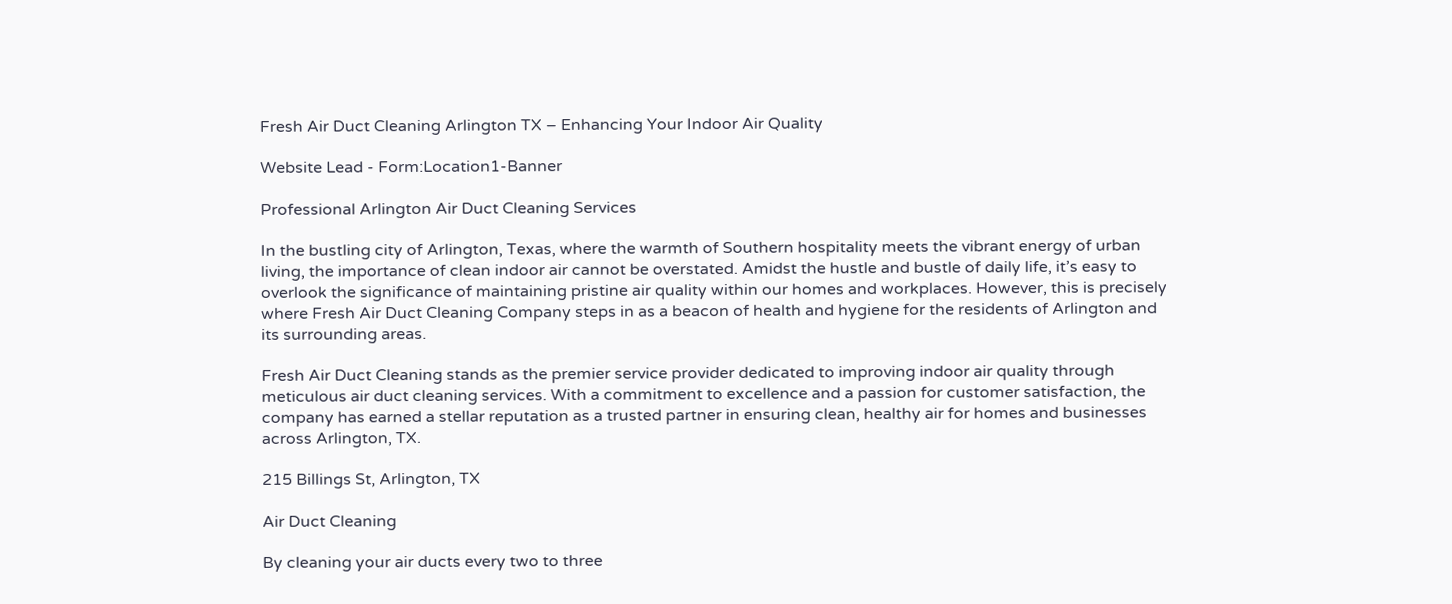Fresh Air Duct Cleaning Arlington TX – Enhancing Your Indoor Air Quality

Website Lead - Form:Location1-Banner

Professional Arlington Air Duct Cleaning Services

In the bustling city of Arlington, Texas, where the warmth of Southern hospitality meets the vibrant energy of urban living, the importance of clean indoor air cannot be overstated. Amidst the hustle and bustle of daily life, it’s easy to overlook the significance of maintaining pristine air quality within our homes and workplaces. However, this is precisely where Fresh Air Duct Cleaning Company steps in as a beacon of health and hygiene for the residents of Arlington and its surrounding areas.

Fresh Air Duct Cleaning stands as the premier service provider dedicated to improving indoor air quality through meticulous air duct cleaning services. With a commitment to excellence and a passion for customer satisfaction, the company has earned a stellar reputation as a trusted partner in ensuring clean, healthy air for homes and businesses across Arlington, TX.

215 Billings St, Arlington, TX

Air Duct Cleaning

By cleaning your air ducts every two to three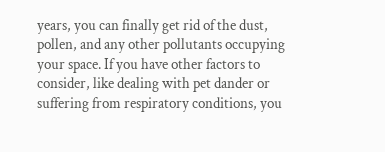years, you can finally get rid of the dust, pollen, and any other pollutants occupying your space. If you have other factors to consider, like dealing with pet dander or suffering from respiratory conditions, you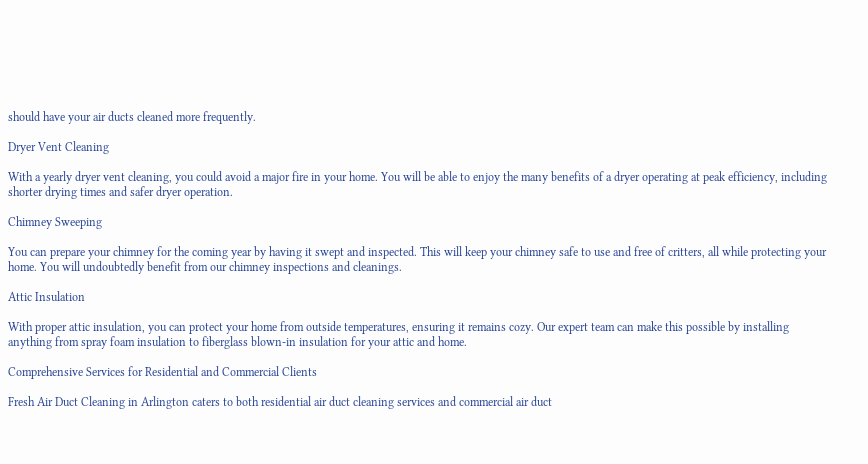should have your air ducts cleaned more frequently.

Dryer Vent Cleaning

With a yearly dryer vent cleaning, you could avoid a major fire in your home. You will be able to enjoy the many benefits of a dryer operating at peak efficiency, including shorter drying times and safer dryer operation.

Chimney Sweeping

You can prepare your chimney for the coming year by having it swept and inspected. This will keep your chimney safe to use and free of critters, all while protecting your home. You will undoubtedly benefit from our chimney inspections and cleanings.

Attic Insulation

With proper attic insulation, you can protect your home from outside temperatures, ensuring it remains cozy. Our expert team can make this possible by installing anything from spray foam insulation to fiberglass blown-in insulation for your attic and home.

Comprehensive Services for Residential and Commercial Clients

Fresh Air Duct Cleaning in Arlington caters to both residential air duct cleaning services and commercial air duct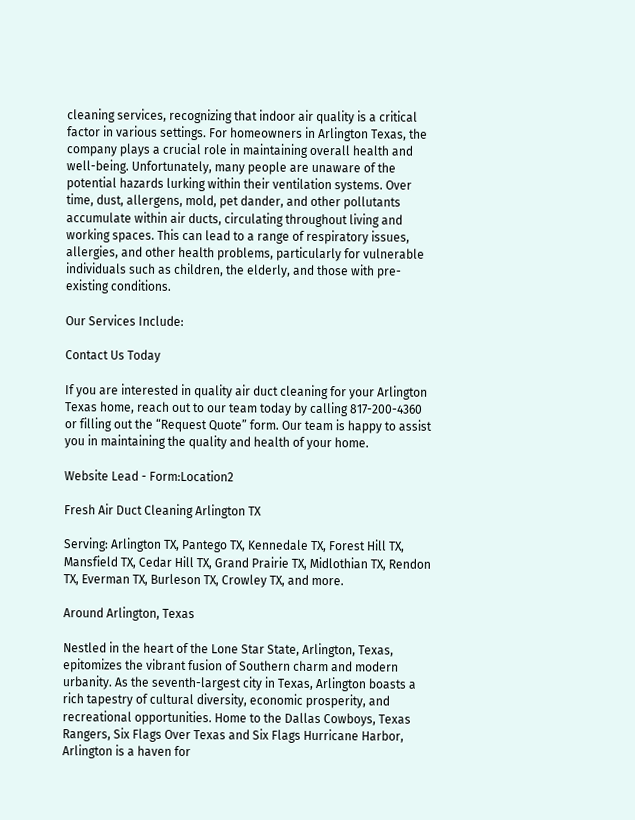cleaning services, recognizing that indoor air quality is a critical factor in various settings. For homeowners in Arlington Texas, the company plays a crucial role in maintaining overall health and well-being. Unfortunately, many people are unaware of the potential hazards lurking within their ventilation systems. Over time, dust, allergens, mold, pet dander, and other pollutants accumulate within air ducts, circulating throughout living and working spaces. This can lead to a range of respiratory issues, allergies, and other health problems, particularly for vulnerable individuals such as children, the elderly, and those with pre-existing conditions.

Our Services Include:

Contact Us Today

If you are interested in quality air duct cleaning for your Arlington Texas home, reach out to our team today by calling 817-200-4360 or filling out the “Request Quote” form. Our team is happy to assist you in maintaining the quality and health of your home.

Website Lead - Form:Location2

Fresh Air Duct Cleaning Arlington TX

Serving: Arlington TX, Pantego TX, Kennedale TX, Forest Hill TX, Mansfield TX, Cedar Hill TX, Grand Prairie TX, Midlothian TX, Rendon TX, Everman TX, Burleson TX, Crowley TX, and more.

Around Arlington, Texas

Nestled in the heart of the Lone Star State, Arlington, Texas, epitomizes the vibrant fusion of Southern charm and modern urbanity. As the seventh-largest city in Texas, Arlington boasts a rich tapestry of cultural diversity, economic prosperity, and recreational opportunities. Home to the Dallas Cowboys, Texas Rangers, Six Flags Over Texas and Six Flags Hurricane Harbor, Arlington is a haven for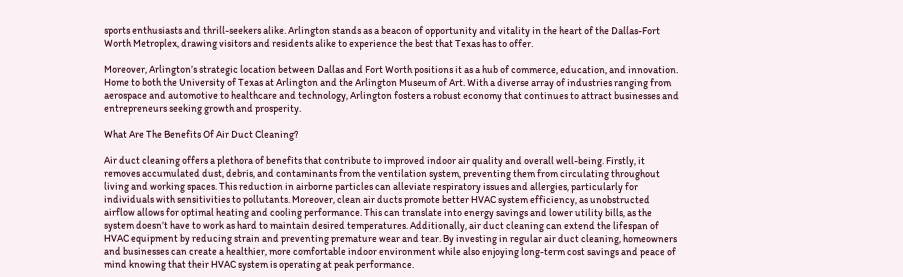sports enthusiasts and thrill-seekers alike. Arlington stands as a beacon of opportunity and vitality in the heart of the Dallas-Fort Worth Metroplex, drawing visitors and residents alike to experience the best that Texas has to offer.

Moreover, Arlington’s strategic location between Dallas and Fort Worth positions it as a hub of commerce, education, and innovation. Home to both the University of Texas at Arlington and the Arlington Museum of Art. With a diverse array of industries ranging from aerospace and automotive to healthcare and technology, Arlington fosters a robust economy that continues to attract businesses and entrepreneurs seeking growth and prosperity.

What Are The Benefits Of Air Duct Cleaning?

Air duct cleaning offers a plethora of benefits that contribute to improved indoor air quality and overall well-being. Firstly, it removes accumulated dust, debris, and contaminants from the ventilation system, preventing them from circulating throughout living and working spaces. This reduction in airborne particles can alleviate respiratory issues and allergies, particularly for individuals with sensitivities to pollutants. Moreover, clean air ducts promote better HVAC system efficiency, as unobstructed airflow allows for optimal heating and cooling performance. This can translate into energy savings and lower utility bills, as the system doesn’t have to work as hard to maintain desired temperatures. Additionally, air duct cleaning can extend the lifespan of HVAC equipment by reducing strain and preventing premature wear and tear. By investing in regular air duct cleaning, homeowners and businesses can create a healthier, more comfortable indoor environment while also enjoying long-term cost savings and peace of mind knowing that their HVAC system is operating at peak performance.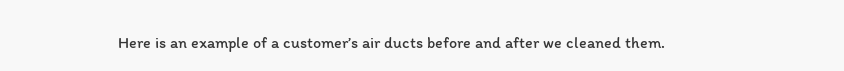Here is an example of a customer’s air ducts before and after we cleaned them.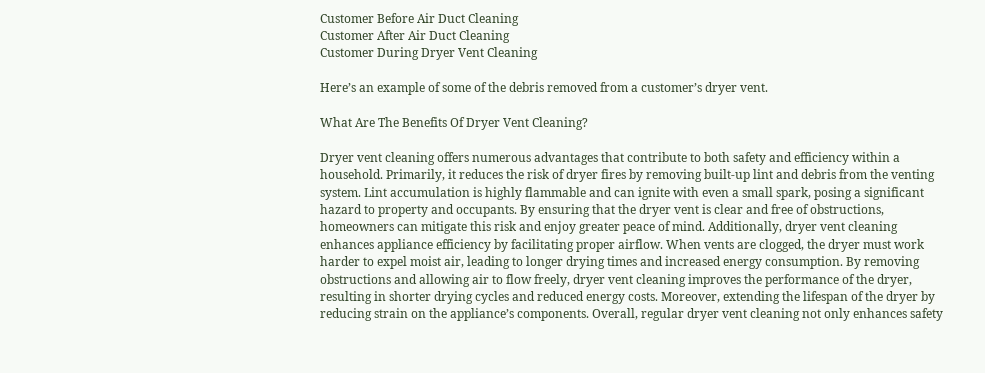Customer Before Air Duct Cleaning
Customer After Air Duct Cleaning
Customer During Dryer Vent Cleaning

Here’s an example of some of the debris removed from a customer’s dryer vent.

What Are The Benefits Of Dryer Vent Cleaning?

Dryer vent cleaning offers numerous advantages that contribute to both safety and efficiency within a household. Primarily, it reduces the risk of dryer fires by removing built-up lint and debris from the venting system. Lint accumulation is highly flammable and can ignite with even a small spark, posing a significant hazard to property and occupants. By ensuring that the dryer vent is clear and free of obstructions, homeowners can mitigate this risk and enjoy greater peace of mind. Additionally, dryer vent cleaning enhances appliance efficiency by facilitating proper airflow. When vents are clogged, the dryer must work harder to expel moist air, leading to longer drying times and increased energy consumption. By removing obstructions and allowing air to flow freely, dryer vent cleaning improves the performance of the dryer, resulting in shorter drying cycles and reduced energy costs. Moreover, extending the lifespan of the dryer by reducing strain on the appliance’s components. Overall, regular dryer vent cleaning not only enhances safety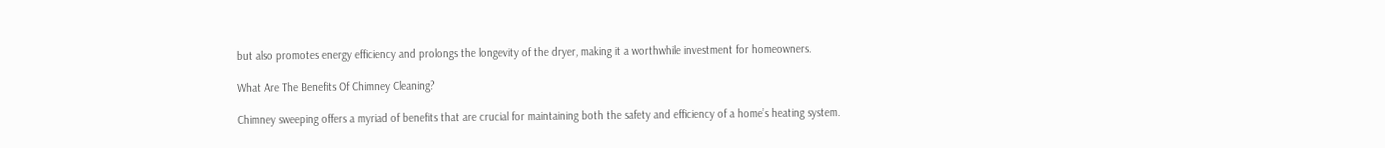but also promotes energy efficiency and prolongs the longevity of the dryer, making it a worthwhile investment for homeowners.

What Are The Benefits Of Chimney Cleaning?

Chimney sweeping offers a myriad of benefits that are crucial for maintaining both the safety and efficiency of a home’s heating system.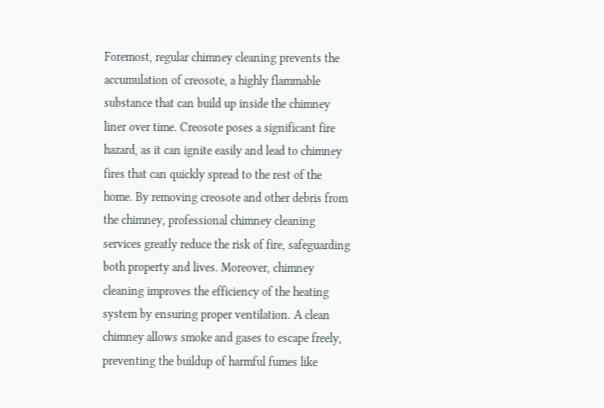Foremost, regular chimney cleaning prevents the accumulation of creosote, a highly flammable substance that can build up inside the chimney liner over time. Creosote poses a significant fire hazard, as it can ignite easily and lead to chimney fires that can quickly spread to the rest of the home. By removing creosote and other debris from the chimney, professional chimney cleaning services greatly reduce the risk of fire, safeguarding both property and lives. Moreover, chimney cleaning improves the efficiency of the heating system by ensuring proper ventilation. A clean chimney allows smoke and gases to escape freely, preventing the buildup of harmful fumes like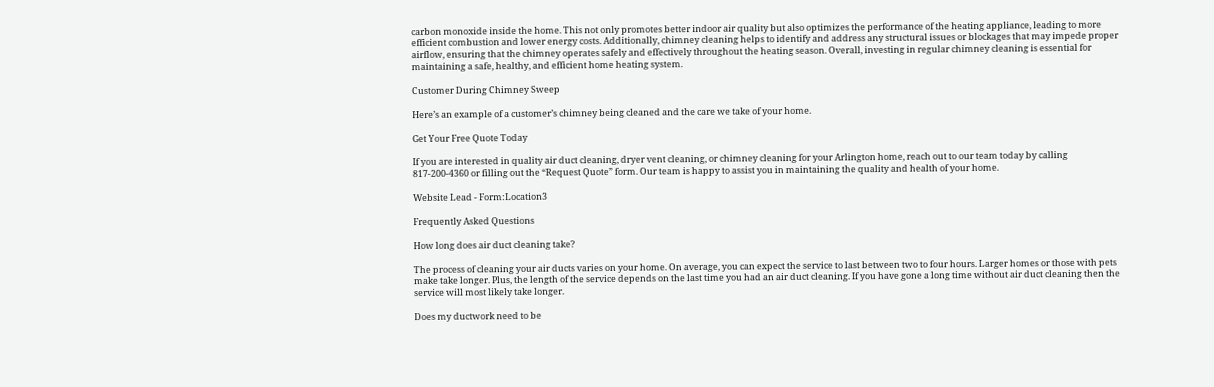carbon monoxide inside the home. This not only promotes better indoor air quality but also optimizes the performance of the heating appliance, leading to more efficient combustion and lower energy costs. Additionally, chimney cleaning helps to identify and address any structural issues or blockages that may impede proper airflow, ensuring that the chimney operates safely and effectively throughout the heating season. Overall, investing in regular chimney cleaning is essential for maintaining a safe, healthy, and efficient home heating system.

Customer During Chimney Sweep

Here’s an example of a customer’s chimney being cleaned and the care we take of your home.

Get Your Free Quote Today

If you are interested in quality air duct cleaning, dryer vent cleaning, or chimney cleaning for your Arlington home, reach out to our team today by calling 817-200-4360 or filling out the “Request Quote” form. Our team is happy to assist you in maintaining the quality and health of your home.

Website Lead - Form:Location3

Frequently Asked Questions

How long does air duct cleaning take?

The process of cleaning your air ducts varies on your home. On average, you can expect the service to last between two to four hours. Larger homes or those with pets make take longer. Plus, the length of the service depends on the last time you had an air duct cleaning. If you have gone a long time without air duct cleaning then the service will most likely take longer.

Does my ductwork need to be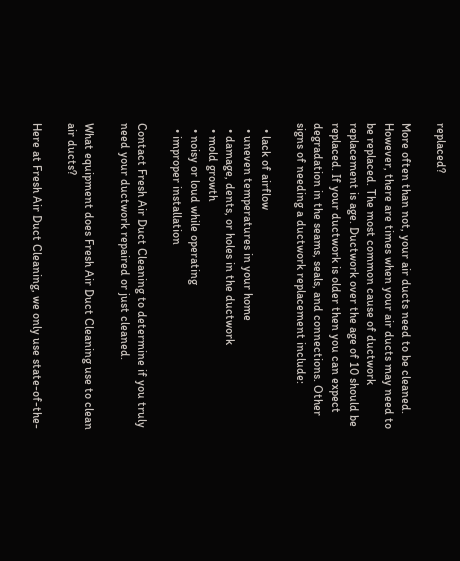replaced?

More often than not, your air ducts need to be cleaned. However, there are times when your air ducts may need to be replaced. The most common cause of ductwork replacement is age. Ductwork over the age of 10 should be replaced. If your ductwork is older then you can expect degradation in the seams, seals, and connections. Other signs of needing a ductwork replacement include:

  • lack of airflow
  • uneven temperatures in your home
  • damage, dents, or holes in the ductwork
  • mold growth
  • noisy or loud while operating
  • improper installation

Contact Fresh Air Duct Cleaning to determine if you truly need your ductwork repaired or just cleaned.

What equipment does Fresh Air Duct Cleaning use to clean air ducts?

Here at Fresh Air Duct Cleaning, we only use state-of-the-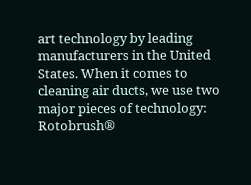art technology by leading manufacturers in the United States. When it comes to cleaning air ducts, we use two major pieces of technology:  Rotobrush®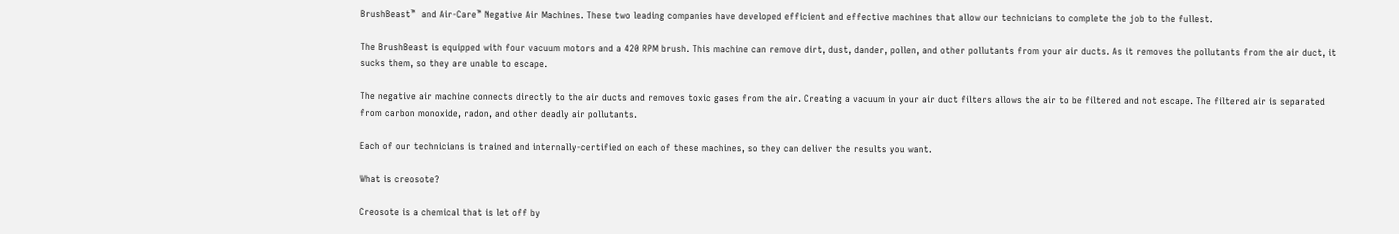BrushBeast™  and Air-Care™ Negative Air Machines. These two leading companies have developed efficient and effective machines that allow our technicians to complete the job to the fullest.

The BrushBeast is equipped with four vacuum motors and a 420 RPM brush. This machine can remove dirt, dust, dander, pollen, and other pollutants from your air ducts. As it removes the pollutants from the air duct, it sucks them, so they are unable to escape.

The negative air machine connects directly to the air ducts and removes toxic gases from the air. Creating a vacuum in your air duct filters allows the air to be filtered and not escape. The filtered air is separated from carbon monoxide, radon, and other deadly air pollutants.

Each of our technicians is trained and internally-certified on each of these machines, so they can deliver the results you want.

What is creosote?

Creosote is a chemical that is let off by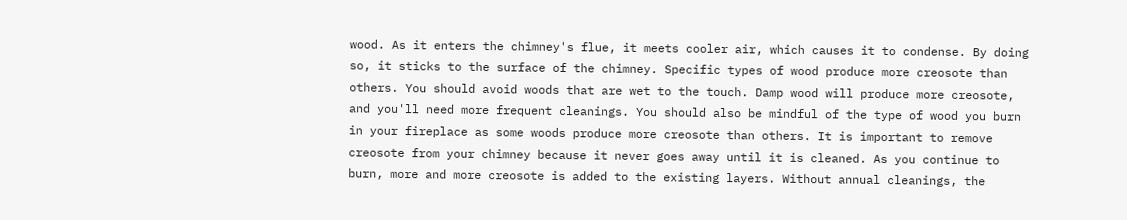wood. As it enters the chimney's flue, it meets cooler air, which causes it to condense. By doing so, it sticks to the surface of the chimney. Specific types of wood produce more creosote than others. You should avoid woods that are wet to the touch. Damp wood will produce more creosote, and you'll need more frequent cleanings. You should also be mindful of the type of wood you burn in your fireplace as some woods produce more creosote than others. It is important to remove creosote from your chimney because it never goes away until it is cleaned. As you continue to burn, more and more creosote is added to the existing layers. Without annual cleanings, the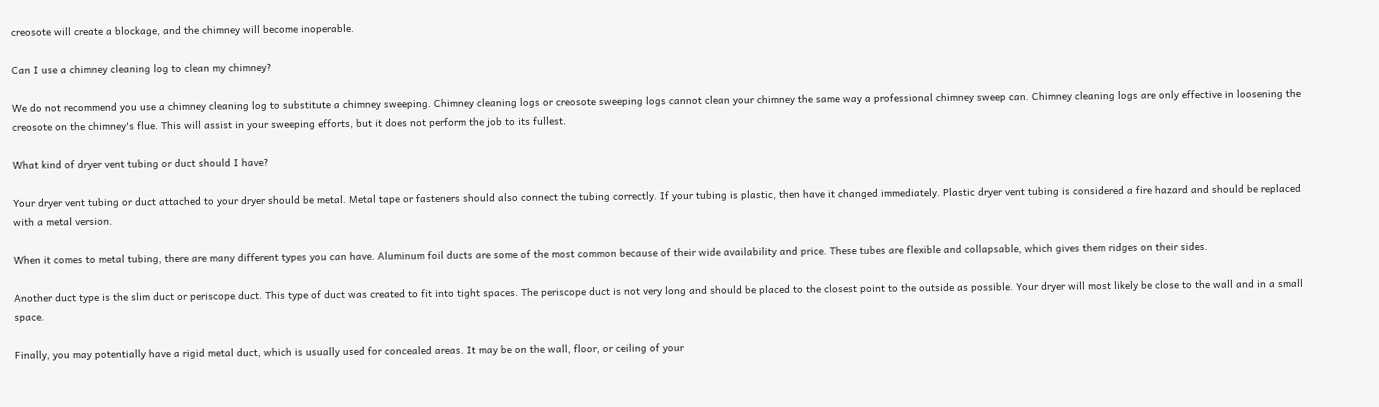creosote will create a blockage, and the chimney will become inoperable.

Can I use a chimney cleaning log to clean my chimney?

We do not recommend you use a chimney cleaning log to substitute a chimney sweeping. Chimney cleaning logs or creosote sweeping logs cannot clean your chimney the same way a professional chimney sweep can. Chimney cleaning logs are only effective in loosening the creosote on the chimney's flue. This will assist in your sweeping efforts, but it does not perform the job to its fullest.

What kind of dryer vent tubing or duct should I have?

Your dryer vent tubing or duct attached to your dryer should be metal. Metal tape or fasteners should also connect the tubing correctly. If your tubing is plastic, then have it changed immediately. Plastic dryer vent tubing is considered a fire hazard and should be replaced with a metal version.

When it comes to metal tubing, there are many different types you can have. Aluminum foil ducts are some of the most common because of their wide availability and price. These tubes are flexible and collapsable, which gives them ridges on their sides.

Another duct type is the slim duct or periscope duct. This type of duct was created to fit into tight spaces. The periscope duct is not very long and should be placed to the closest point to the outside as possible. Your dryer will most likely be close to the wall and in a small space.

Finally, you may potentially have a rigid metal duct, which is usually used for concealed areas. It may be on the wall, floor, or ceiling of your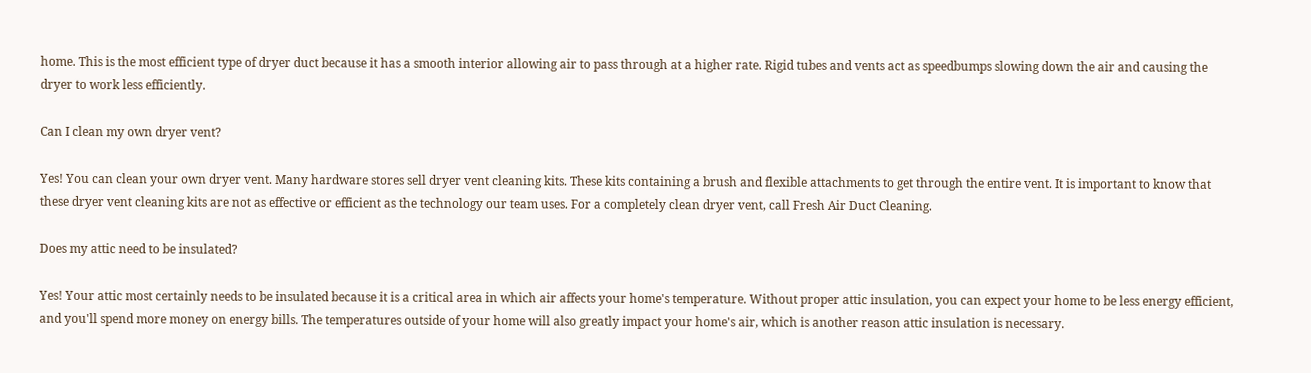home. This is the most efficient type of dryer duct because it has a smooth interior allowing air to pass through at a higher rate. Rigid tubes and vents act as speedbumps slowing down the air and causing the dryer to work less efficiently.

Can I clean my own dryer vent?

Yes! You can clean your own dryer vent. Many hardware stores sell dryer vent cleaning kits. These kits containing a brush and flexible attachments to get through the entire vent. It is important to know that these dryer vent cleaning kits are not as effective or efficient as the technology our team uses. For a completely clean dryer vent, call Fresh Air Duct Cleaning.

Does my attic need to be insulated?

Yes! Your attic most certainly needs to be insulated because it is a critical area in which air affects your home's temperature. Without proper attic insulation, you can expect your home to be less energy efficient, and you'll spend more money on energy bills. The temperatures outside of your home will also greatly impact your home's air, which is another reason attic insulation is necessary.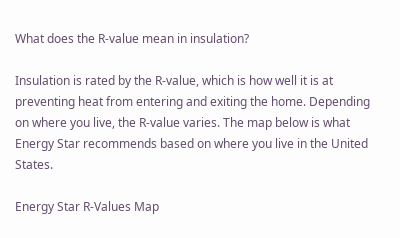What does the R-value mean in insulation?

Insulation is rated by the R-value, which is how well it is at preventing heat from entering and exiting the home. Depending on where you live, the R-value varies. The map below is what Energy Star recommends based on where you live in the United States.

Energy Star R-Values Map